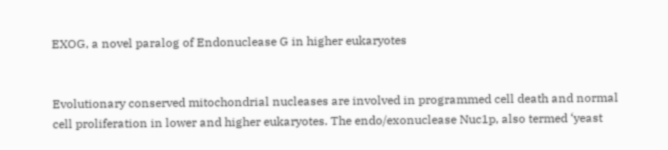EXOG, a novel paralog of Endonuclease G in higher eukaryotes


Evolutionary conserved mitochondrial nucleases are involved in programmed cell death and normal cell proliferation in lower and higher eukaryotes. The endo/exonuclease Nuc1p, also termed ‘yeast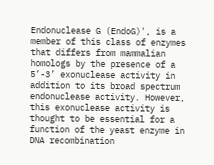Endonuclease G (EndoG)', is a member of this class of enzymes that differs from mammalian homologs by the presence of a 5’-3’ exonuclease activity in addition to its broad spectrum endonuclease activity. However, this exonuclease activity is thought to be essential for a function of the yeast enzyme in DNA recombination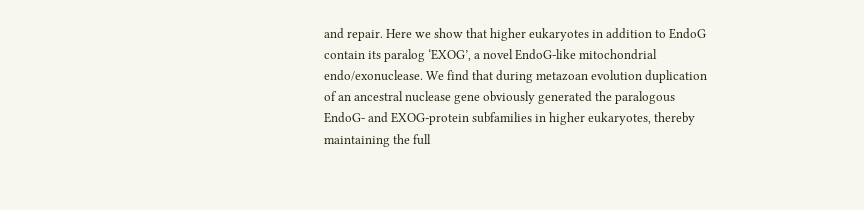and repair. Here we show that higher eukaryotes in addition to EndoG contain its paralog ‘EXOG’, a novel EndoG-like mitochondrial endo/exonuclease. We find that during metazoan evolution duplication of an ancestral nuclease gene obviously generated the paralogous EndoG- and EXOG-protein subfamilies in higher eukaryotes, thereby maintaining the full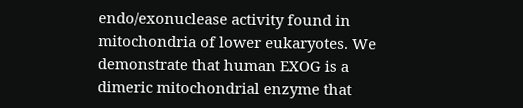endo/exonuclease activity found in mitochondria of lower eukaryotes. We demonstrate that human EXOG is a dimeric mitochondrial enzyme that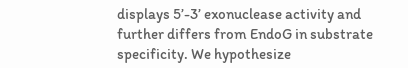displays 5’-3’ exonuclease activity and further differs from EndoG in substrate specificity. We hypothesize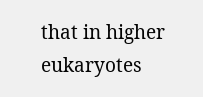that in higher eukaryotes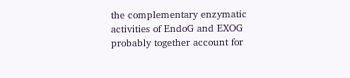the complementary enzymatic activities of EndoG and EXOG probably together account for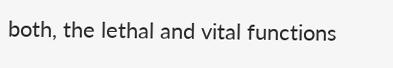both, the lethal and vital functions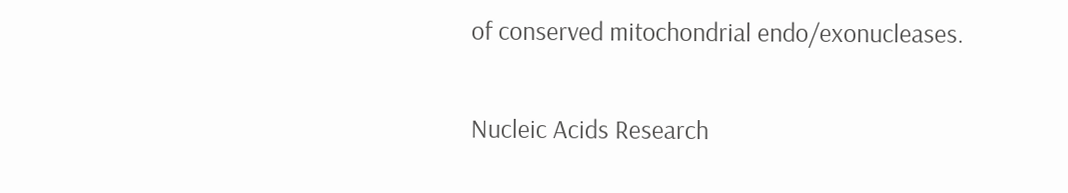of conserved mitochondrial endo/exonucleases.

Nucleic Acids Research